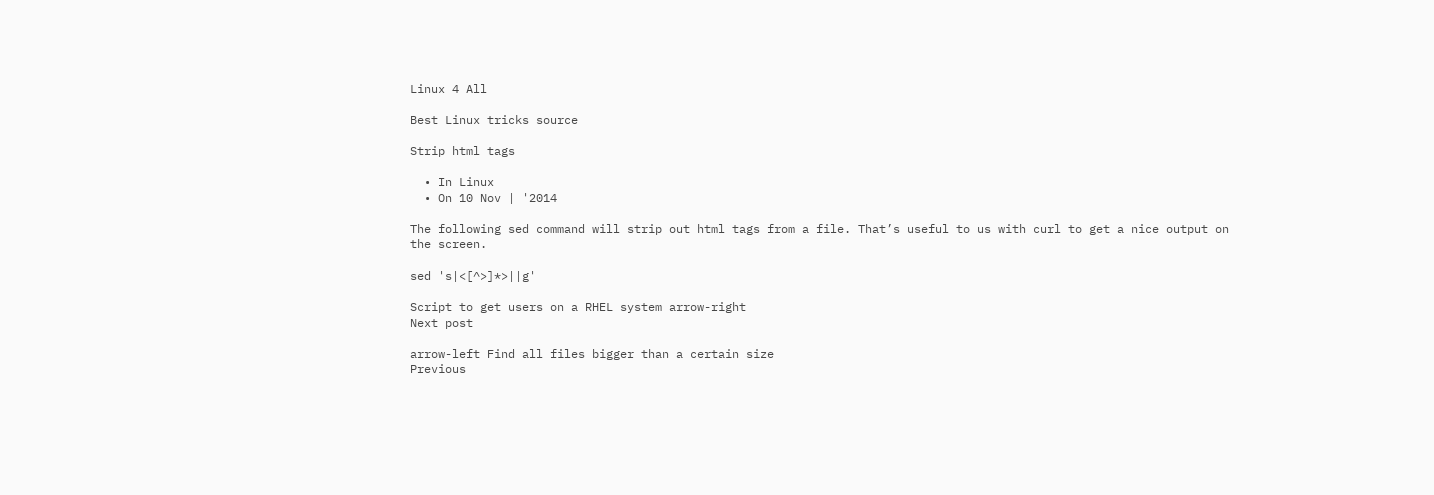Linux 4 All

Best Linux tricks source

Strip html tags

  • In Linux
  • On 10 Nov | '2014

The following sed command will strip out html tags from a file. That’s useful to us with curl to get a nice output on the screen.

sed 's|<[^>]*>||g'

Script to get users on a RHEL system arrow-right
Next post

arrow-left Find all files bigger than a certain size
Previous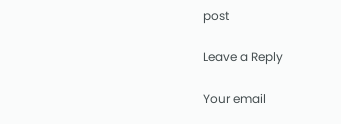post

Leave a Reply

Your email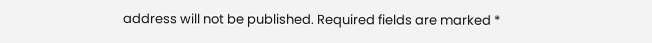address will not be published. Required fields are marked *